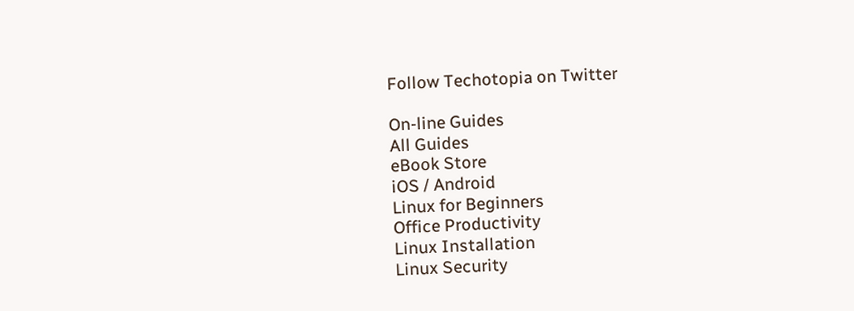Follow Techotopia on Twitter

On-line Guides
All Guides
eBook Store
iOS / Android
Linux for Beginners
Office Productivity
Linux Installation
Linux Security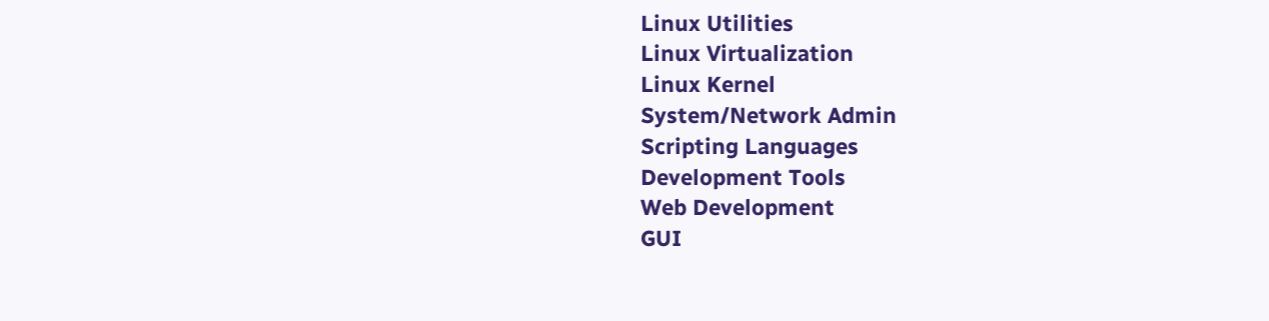Linux Utilities
Linux Virtualization
Linux Kernel
System/Network Admin
Scripting Languages
Development Tools
Web Development
GUI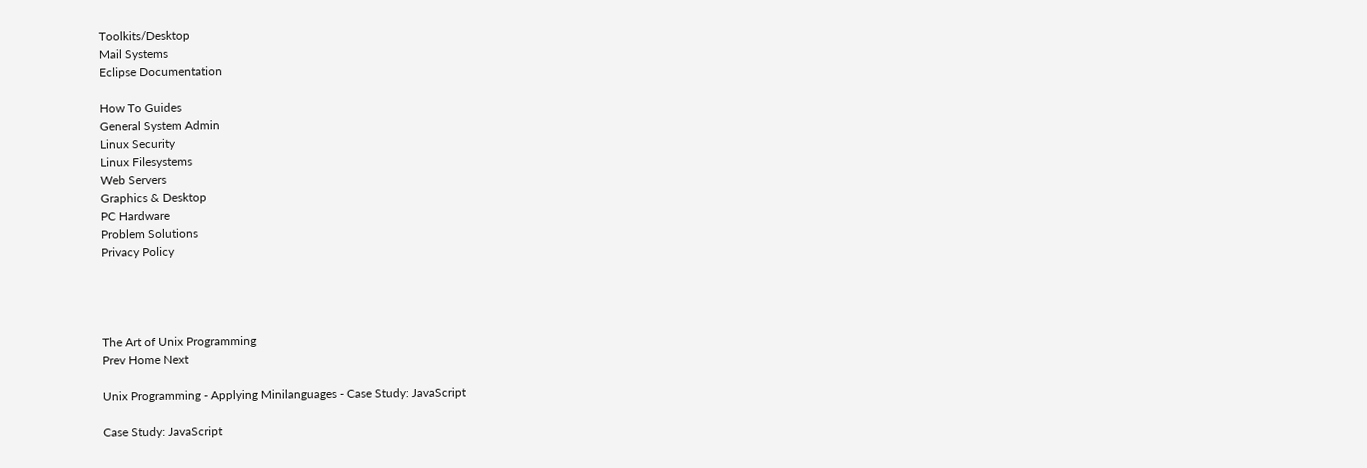Toolkits/Desktop
Mail Systems
Eclipse Documentation

How To Guides
General System Admin
Linux Security
Linux Filesystems
Web Servers
Graphics & Desktop
PC Hardware
Problem Solutions
Privacy Policy




The Art of Unix Programming
Prev Home Next

Unix Programming - Applying Minilanguages - Case Study: JavaScript

Case Study: JavaScript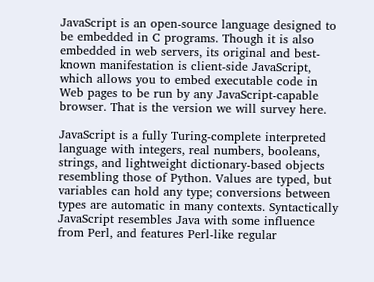JavaScript is an open-source language designed to be embedded in C programs. Though it is also embedded in web servers, its original and best-known manifestation is client-side JavaScript, which allows you to embed executable code in Web pages to be run by any JavaScript-capable browser. That is the version we will survey here.

JavaScript is a fully Turing-complete interpreted language with integers, real numbers, booleans, strings, and lightweight dictionary-based objects resembling those of Python. Values are typed, but variables can hold any type; conversions between types are automatic in many contexts. Syntactically JavaScript resembles Java with some influence from Perl, and features Perl-like regular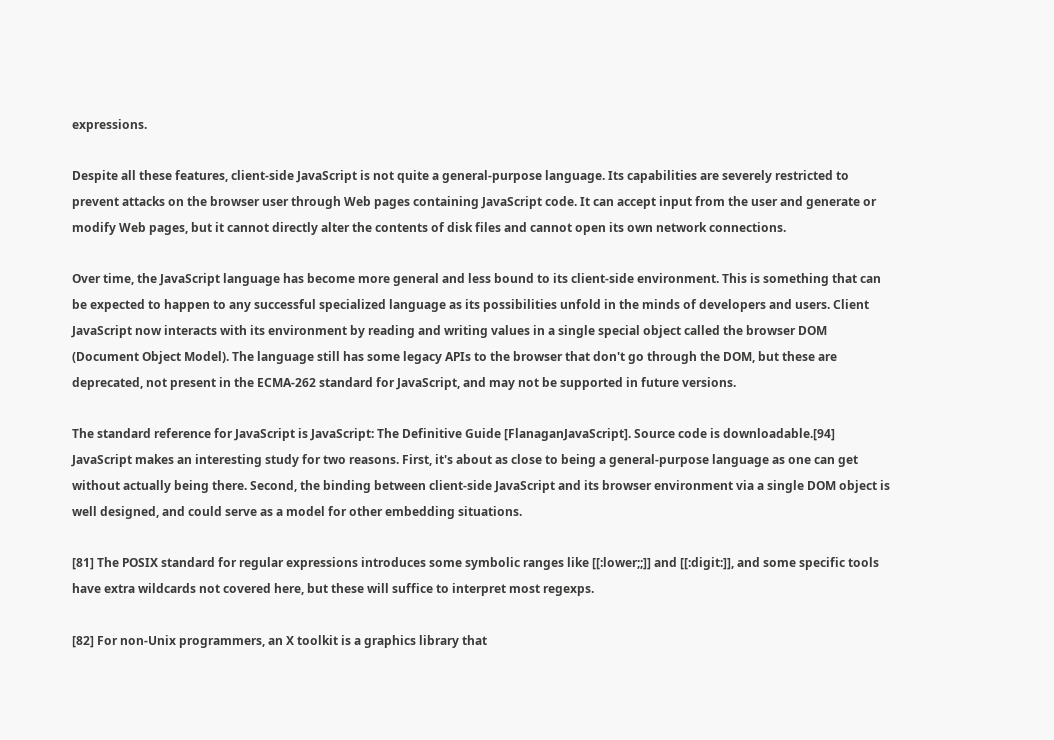expressions.

Despite all these features, client-side JavaScript is not quite a general-purpose language. Its capabilities are severely restricted to prevent attacks on the browser user through Web pages containing JavaScript code. It can accept input from the user and generate or modify Web pages, but it cannot directly alter the contents of disk files and cannot open its own network connections.

Over time, the JavaScript language has become more general and less bound to its client-side environment. This is something that can be expected to happen to any successful specialized language as its possibilities unfold in the minds of developers and users. Client JavaScript now interacts with its environment by reading and writing values in a single special object called the browser DOM (Document Object Model). The language still has some legacy APIs to the browser that don't go through the DOM, but these are deprecated, not present in the ECMA-262 standard for JavaScript, and may not be supported in future versions.

The standard reference for JavaScript is JavaScript: The Definitive Guide [FlanaganJavaScript]. Source code is downloadable.[94] JavaScript makes an interesting study for two reasons. First, it's about as close to being a general-purpose language as one can get without actually being there. Second, the binding between client-side JavaScript and its browser environment via a single DOM object is well designed, and could serve as a model for other embedding situations.

[81] The POSIX standard for regular expressions introduces some symbolic ranges like [[:lower;;]] and [[:digit:]], and some specific tools have extra wildcards not covered here, but these will suffice to interpret most regexps.

[82] For non-Unix programmers, an X toolkit is a graphics library that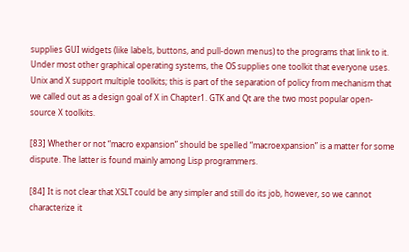supplies GUI widgets (like labels, buttons, and pull-down menus) to the programs that link to it. Under most other graphical operating systems, the OS supplies one toolkit that everyone uses. Unix and X support multiple toolkits; this is part of the separation of policy from mechanism that we called out as a design goal of X in Chapter1. GTK and Qt are the two most popular open-source X toolkits.

[83] Whether or not “macro expansion” should be spelled “macroexpansion” is a matter for some dispute. The latter is found mainly among Lisp programmers.

[84] It is not clear that XSLT could be any simpler and still do its job, however, so we cannot characterize it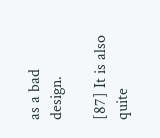as a bad design.

[87] It is also quite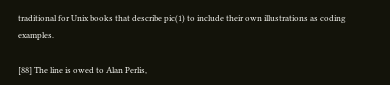traditional for Unix books that describe pic(1) to include their own illustrations as coding examples.

[88] The line is owed to Alan Perlis,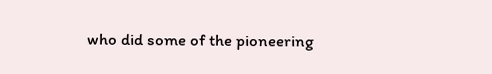who did some of the pioneering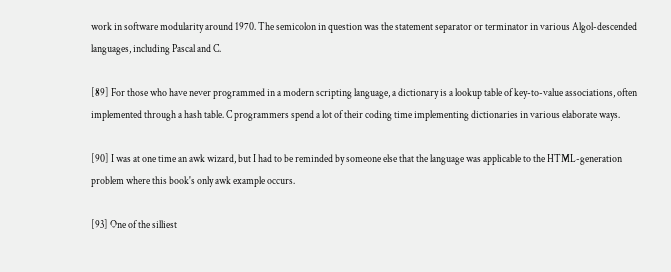work in software modularity around 1970. The semicolon in question was the statement separator or terminator in various Algol-descended languages, including Pascal and C.

[89] For those who have never programmed in a modern scripting language, a dictionary is a lookup table of key-to-value associations, often implemented through a hash table. C programmers spend a lot of their coding time implementing dictionaries in various elaborate ways.

[90] I was at one time an awk wizard, but I had to be reminded by someone else that the language was applicable to the HTML-generation problem where this book's only awk example occurs.

[93] One of the silliest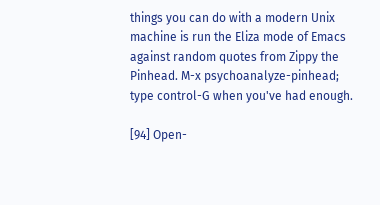things you can do with a modern Unix machine is run the Eliza mode of Emacs against random quotes from Zippy the Pinhead. M-x psychoanalyze-pinhead; type control-G when you've had enough.

[94] Open-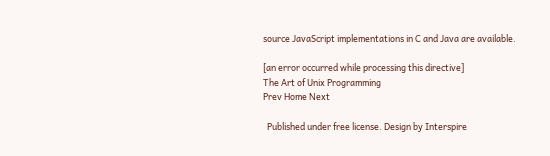source JavaScript implementations in C and Java are available.

[an error occurred while processing this directive]
The Art of Unix Programming
Prev Home Next

  Published under free license. Design by Interspire